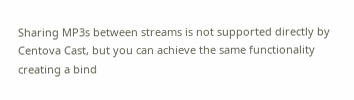Sharing MP3s between streams is not supported directly by Centova Cast, but you can achieve the same functionality creating a bind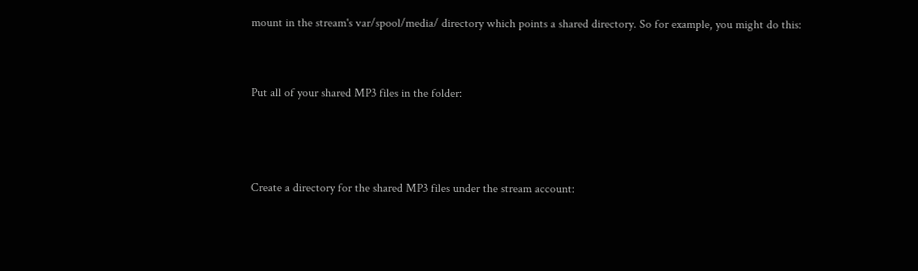mount in the stream's var/spool/media/ directory which points a shared directory. So for example, you might do this:


Put all of your shared MP3 files in the folder:



Create a directory for the shared MP3 files under the stream account: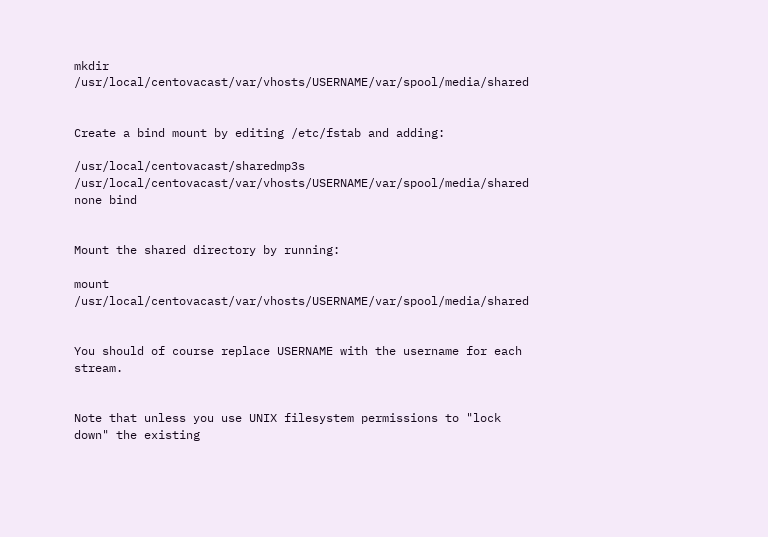mkdir /usr/local/centovacast/var/vhosts/USERNAME/var/spool/media/shared


Create a bind mount by editing /etc/fstab and adding:

/usr/local/centovacast/sharedmp3s /usr/local/centovacast/var/vhosts/USERNAME/var/spool/media/shared none bind


Mount the shared directory by running:

mount /usr/local/centovacast/var/vhosts/USERNAME/var/spool/media/shared


You should of course replace USERNAME with the username for each stream.


Note that unless you use UNIX filesystem permissions to "lock down" the existing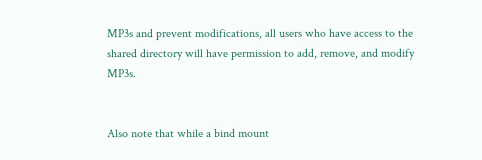MP3s and prevent modifications, all users who have access to the shared directory will have permission to add, remove, and modify MP3s.


Also note that while a bind mount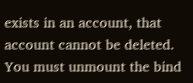exists in an account, that account cannot be deleted. You must unmount the bind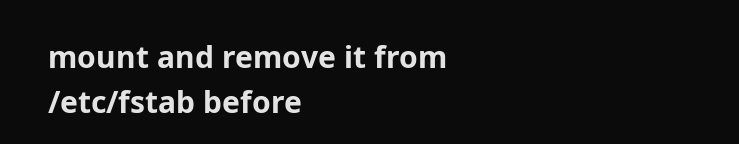mount and remove it from /etc/fstab before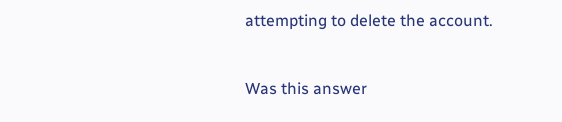attempting to delete the account.


Was this answer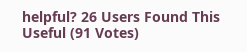helpful? 26 Users Found This Useful (91 Votes)